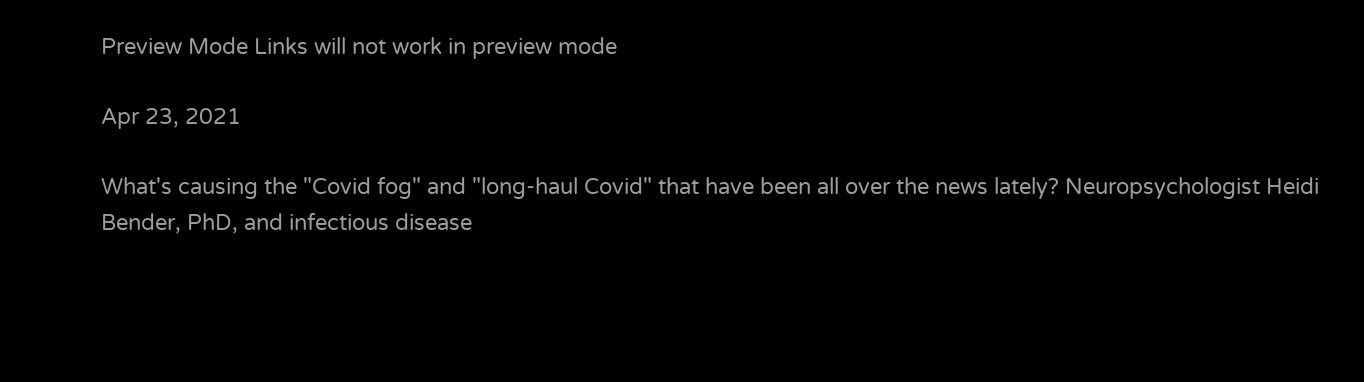Preview Mode Links will not work in preview mode

Apr 23, 2021

What's causing the "Covid fog" and "long-haul Covid" that have been all over the news lately? Neuropsychologist Heidi Bender, PhD, and infectious disease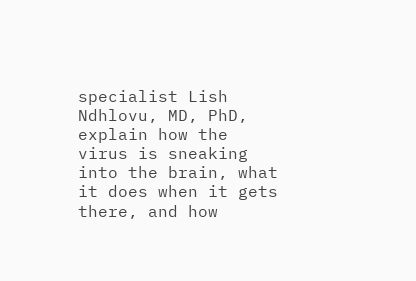specialist Lish Ndhlovu, MD, PhD, explain how the virus is sneaking into the brain, what it does when it gets there, and how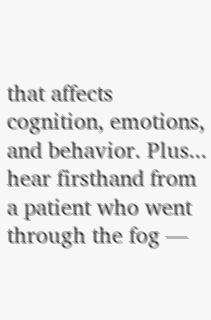that affects cognition, emotions, and behavior. Plus... hear firsthand from a patient who went through the fog —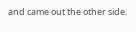and came out the other side.